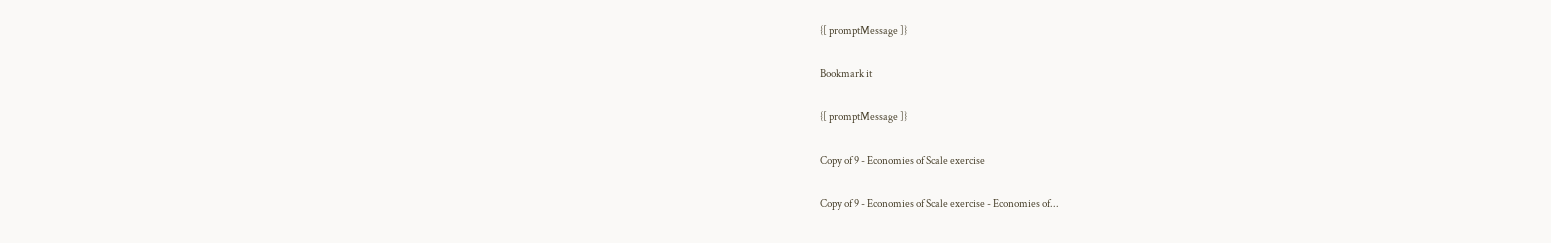{[ promptMessage ]}

Bookmark it

{[ promptMessage ]}

Copy of 9 - Economies of Scale exercise

Copy of 9 - Economies of Scale exercise - Economies of...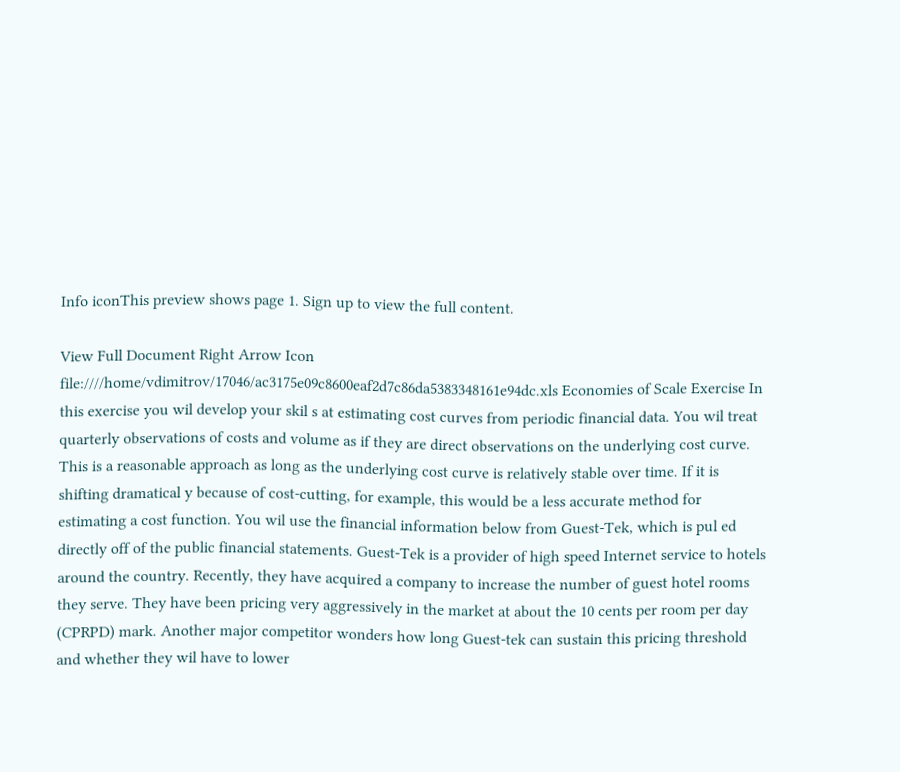Info iconThis preview shows page 1. Sign up to view the full content.

View Full Document Right Arrow Icon
file:////home/vdimitrov/17046/ac3175e09c8600eaf2d7c86da5383348161e94dc.xls Economies of Scale Exercise In this exercise you wil develop your skil s at estimating cost curves from periodic financial data. You wil treat quarterly observations of costs and volume as if they are direct observations on the underlying cost curve. This is a reasonable approach as long as the underlying cost curve is relatively stable over time. If it is shifting dramatical y because of cost-cutting, for example, this would be a less accurate method for estimating a cost function. You wil use the financial information below from Guest-Tek, which is pul ed directly off of the public financial statements. Guest-Tek is a provider of high speed Internet service to hotels around the country. Recently, they have acquired a company to increase the number of guest hotel rooms they serve. They have been pricing very aggressively in the market at about the 10 cents per room per day (CPRPD) mark. Another major competitor wonders how long Guest-tek can sustain this pricing threshold and whether they wil have to lower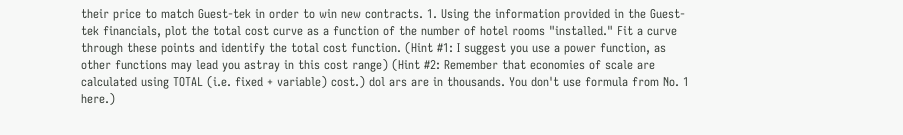their price to match Guest-tek in order to win new contracts. 1. Using the information provided in the Guest-tek financials, plot the total cost curve as a function of the number of hotel rooms "installed." Fit a curve through these points and identify the total cost function. (Hint #1: I suggest you use a power function, as other functions may lead you astray in this cost range) (Hint #2: Remember that economies of scale are calculated using TOTAL (i.e. fixed + variable) cost.) dol ars are in thousands. You don't use formula from No. 1 here.)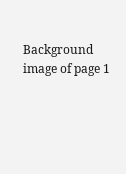Background image of page 1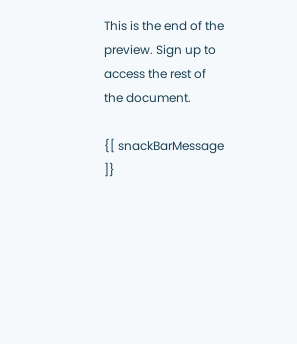This is the end of the preview. Sign up to access the rest of the document.

{[ snackBarMessage ]}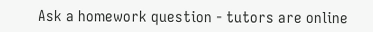Ask a homework question - tutors are online